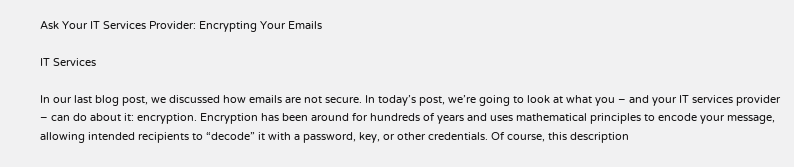Ask Your IT Services Provider: Encrypting Your Emails

IT Services

In our last blog post, we discussed how emails are not secure. In today’s post, we’re going to look at what you – and your IT services provider – can do about it: encryption. Encryption has been around for hundreds of years and uses mathematical principles to encode your message, allowing intended recipients to “decode” it with a password, key, or other credentials. Of course, this description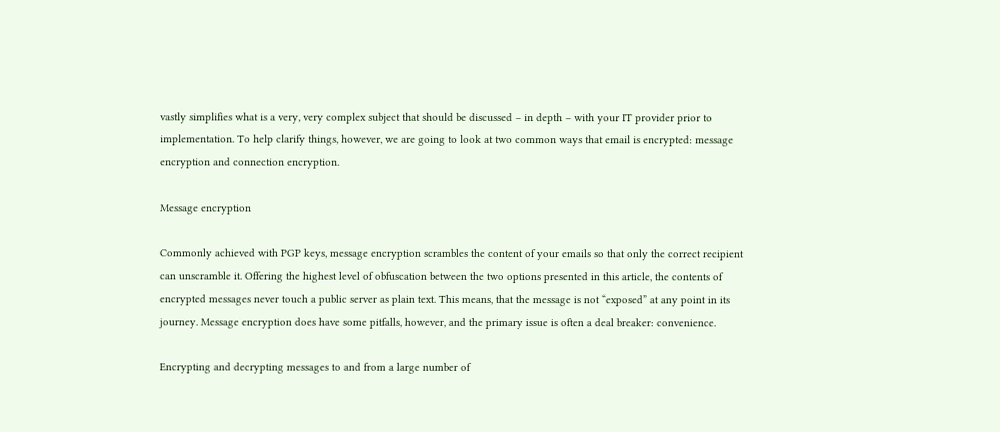vastly simplifies what is a very, very complex subject that should be discussed – in depth – with your IT provider prior to implementation. To help clarify things, however, we are going to look at two common ways that email is encrypted: message encryption and connection encryption.

Message encryption

Commonly achieved with PGP keys, message encryption scrambles the content of your emails so that only the correct recipient can unscramble it. Offering the highest level of obfuscation between the two options presented in this article, the contents of encrypted messages never touch a public server as plain text. This means, that the message is not “exposed” at any point in its journey. Message encryption does have some pitfalls, however, and the primary issue is often a deal breaker: convenience.

Encrypting and decrypting messages to and from a large number of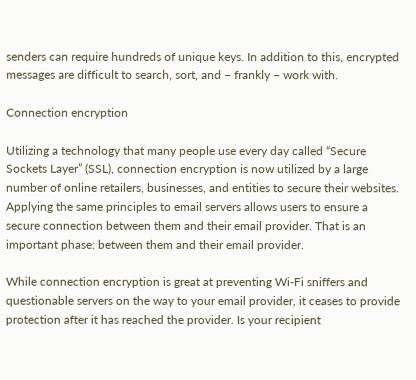senders can require hundreds of unique keys. In addition to this, encrypted messages are difficult to search, sort, and – frankly – work with.

Connection encryption

Utilizing a technology that many people use every day called “Secure Sockets Layer” (SSL), connection encryption is now utilized by a large number of online retailers, businesses, and entities to secure their websites. Applying the same principles to email servers allows users to ensure a secure connection between them and their email provider. That is an important phase: between them and their email provider.

While connection encryption is great at preventing Wi-Fi sniffers and questionable servers on the way to your email provider, it ceases to provide protection after it has reached the provider. Is your recipient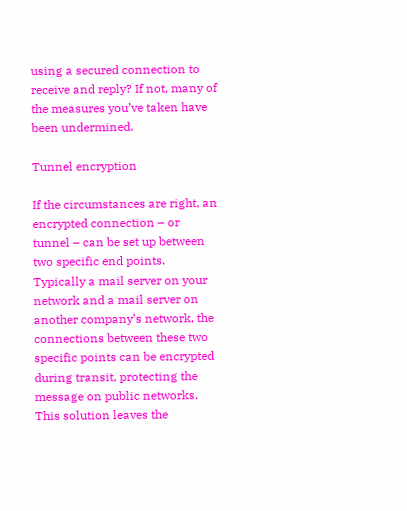using a secured connection to receive and reply? If not, many of the measures you’ve taken have been undermined.

Tunnel encryption

If the circumstances are right, an encrypted connection – or tunnel – can be set up between two specific end points. Typically a mail server on your network and a mail server on another company’s network, the connections between these two specific points can be encrypted during transit, protecting the message on public networks. This solution leaves the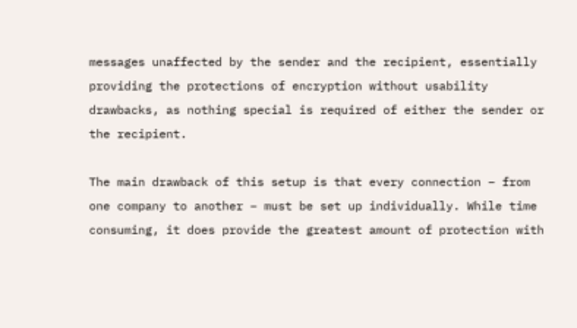messages unaffected by the sender and the recipient, essentially providing the protections of encryption without usability drawbacks, as nothing special is required of either the sender or the recipient.

The main drawback of this setup is that every connection – from one company to another – must be set up individually. While time consuming, it does provide the greatest amount of protection with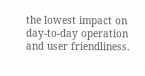the lowest impact on day-to-day operation and user friendliness.